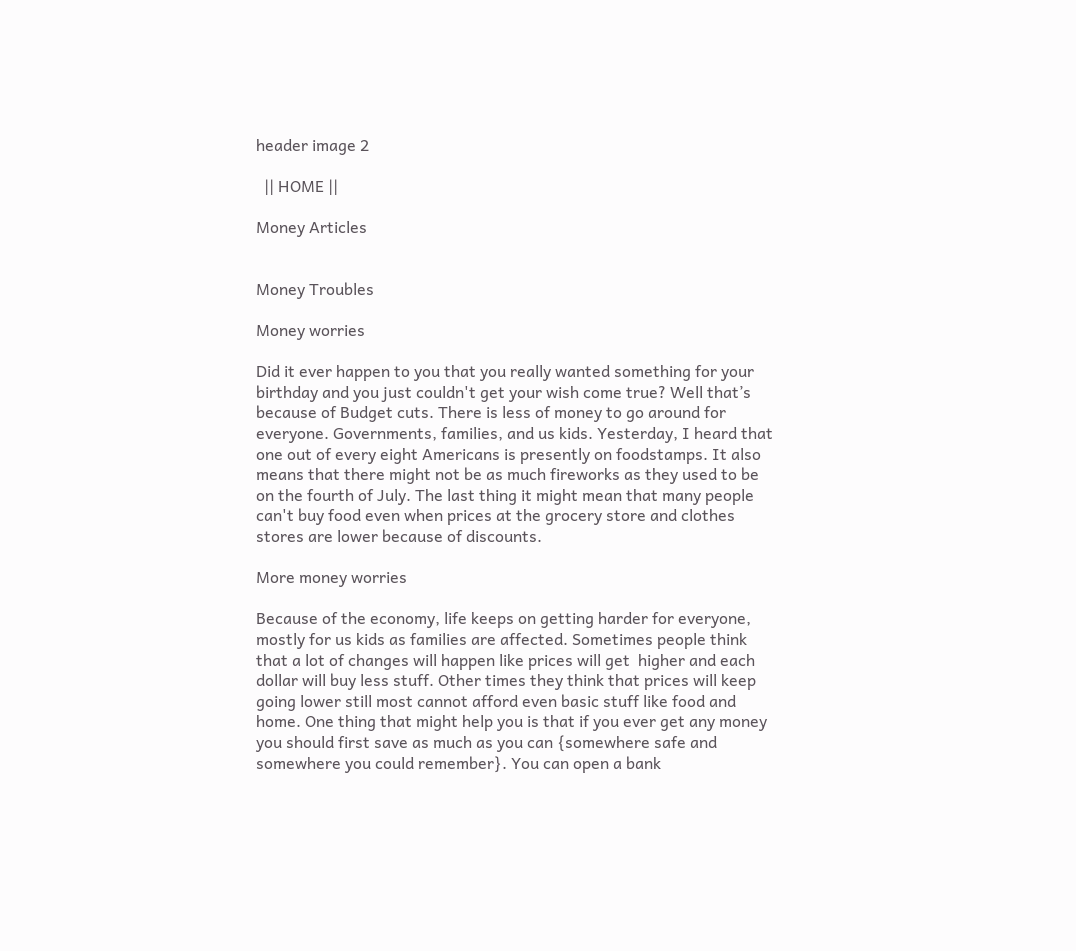header image 2

  || HOME ||

Money Articles


Money Troubles

Money worries

Did it ever happen to you that you really wanted something for your birthday and you just couldn't get your wish come true? Well that’s because of Budget cuts. There is less of money to go around for everyone. Governments, families, and us kids. Yesterday, I heard that one out of every eight Americans is presently on foodstamps. It also means that there might not be as much fireworks as they used to be on the fourth of July. The last thing it might mean that many people can't buy food even when prices at the grocery store and clothes stores are lower because of discounts.

More money worries

Because of the economy, life keeps on getting harder for everyone, mostly for us kids as families are affected. Sometimes people think that a lot of changes will happen like prices will get  higher and each dollar will buy less stuff. Other times they think that prices will keep going lower still most cannot afford even basic stuff like food and home. One thing that might help you is that if you ever get any money you should first save as much as you can {somewhere safe and somewhere you could remember}. You can open a bank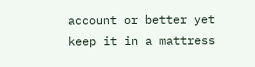account or better yet keep it in a mattress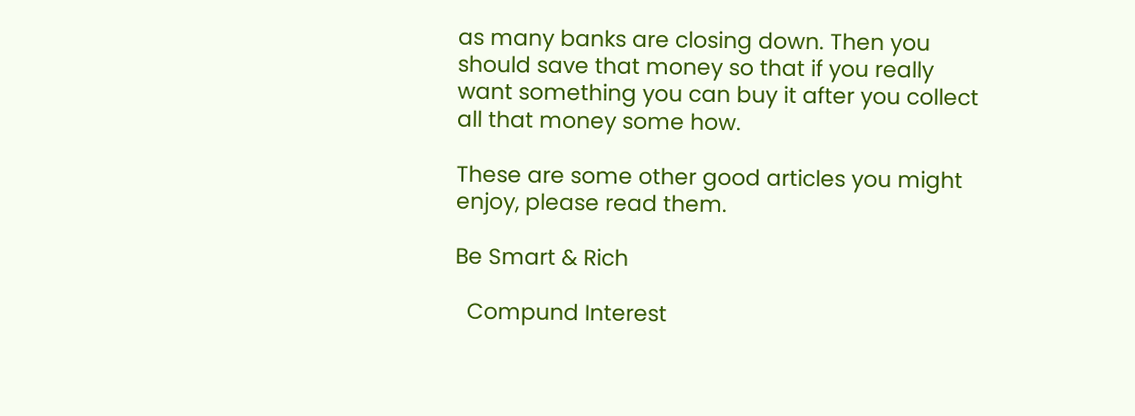as many banks are closing down. Then you should save that money so that if you really want something you can buy it after you collect all that money some how.

These are some other good articles you might enjoy, please read them.

Be Smart & Rich

  Compund Interest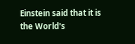Einstein said that it is the World's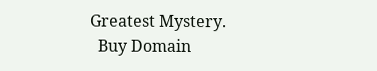Greatest Mystery.
  Buy Domain